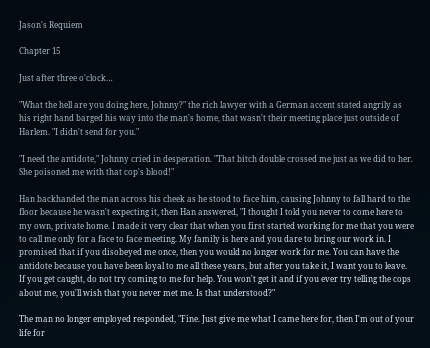Jason's Requiem

Chapter 15

Just after three o'clock…

"What the hell are you doing here, Johnny?" the rich lawyer with a German accent stated angrily as his right hand barged his way into the man's home, that wasn't their meeting place just outside of Harlem. "I didn't send for you."

"I need the antidote," Johnny cried in desperation. "That bitch double crossed me just as we did to her. She poisoned me with that cop's blood!"

Han backhanded the man across his cheek as he stood to face him, causing Johnny to fall hard to the floor because he wasn't expecting it, then Han answered, "I thought I told you never to come here to my own, private home. I made it very clear that when you first started working for me that you were to call me only for a face to face meeting. My family is here and you dare to bring our work in. I promised that if you disobeyed me once, then you would no longer work for me. You can have the antidote because you have been loyal to me all these years, but after you take it, I want you to leave. If you get caught, do not try coming to me for help. You won't get it and if you ever try telling the cops about me, you'll wish that you never met me. Is that understood?"

The man no longer employed responded, "Fine. Just give me what I came here for, then I'm out of your life for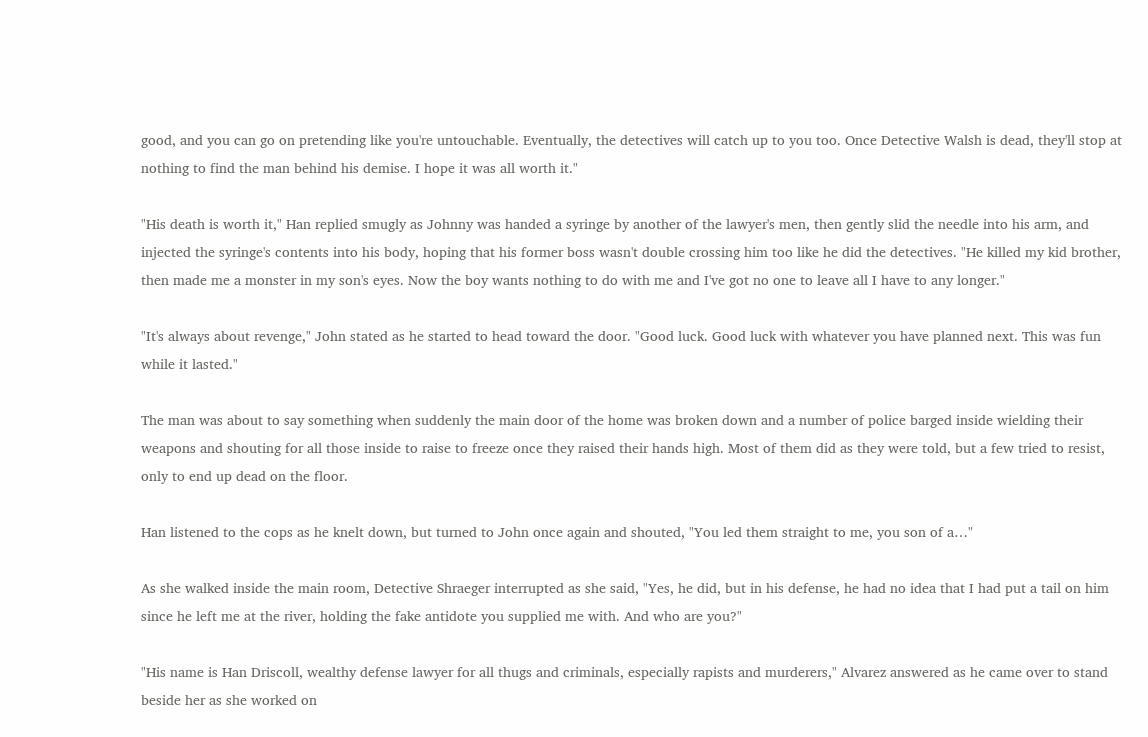good, and you can go on pretending like you're untouchable. Eventually, the detectives will catch up to you too. Once Detective Walsh is dead, they'll stop at nothing to find the man behind his demise. I hope it was all worth it."

"His death is worth it," Han replied smugly as Johnny was handed a syringe by another of the lawyer's men, then gently slid the needle into his arm, and injected the syringe's contents into his body, hoping that his former boss wasn't double crossing him too like he did the detectives. "He killed my kid brother, then made me a monster in my son's eyes. Now the boy wants nothing to do with me and I've got no one to leave all I have to any longer."

"It's always about revenge," John stated as he started to head toward the door. "Good luck. Good luck with whatever you have planned next. This was fun while it lasted."

The man was about to say something when suddenly the main door of the home was broken down and a number of police barged inside wielding their weapons and shouting for all those inside to raise to freeze once they raised their hands high. Most of them did as they were told, but a few tried to resist, only to end up dead on the floor.

Han listened to the cops as he knelt down, but turned to John once again and shouted, "You led them straight to me, you son of a…"

As she walked inside the main room, Detective Shraeger interrupted as she said, "Yes, he did, but in his defense, he had no idea that I had put a tail on him since he left me at the river, holding the fake antidote you supplied me with. And who are you?"

"His name is Han Driscoll, wealthy defense lawyer for all thugs and criminals, especially rapists and murderers," Alvarez answered as he came over to stand beside her as she worked on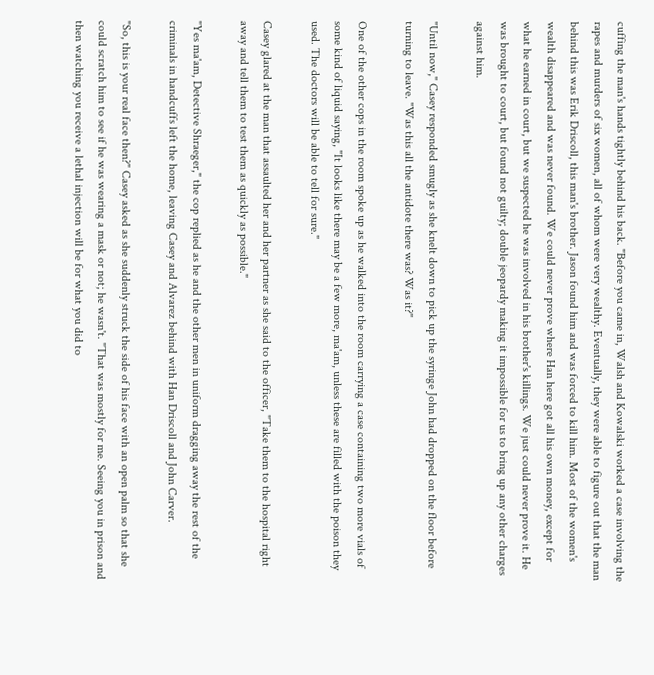cuffing the man's hands tightly behind his back. "Before you came in, Walsh and Kowalski worked a case involving the rapes and murders of six women, all of whom were very wealthy. Eventually, they were able to figure out that the man behind this was Erik Driscoll, this man's brother. Jason found him and was forced to kill him. Most of the women's wealth disappeared and was never found. We could never prove where Han here got all his own money, except for what he earned in court, but we suspected he was involved in his brother's killings. We just could never prove it. He was brought to court, but found not guilty; double jeopardy making it impossible for us to bring up any other charges against him.

"Until now," Casey responded smugly as she knelt down to pick up the syringe John had dropped on the floor before turning to leave. "Was this all the antidote there was? Was it?"

One of the other cops in the room spoke up as he walked into the room carrying a case containing two more vials of some kind of liquid saying, "It looks like there may be a few more, ma'am, unless these are filled with the poison they used. The doctors will be able to tell for sure."

Casey glared at the man that assaulted her and her partner as she said to the officer, "Take them to the hospital right away and tell them to test them as quickly as possible."

"Yes ma'am, Detective Shraeger," the cop replied as he and the other men in uniform dragging away the rest of the criminals in handcuffs left the home, leaving Casey and Alvarez behind with Han Driscoll and John Carver.

"So, this is your real face then?" Casey asked as she suddenly struck the side of his face with an open palm so that she could scratch him to see if he was wearing a mask or not; he wasn't. "That was mostly for me. Seeing you in prison and then watching you receive a lethal injection will be for what you did to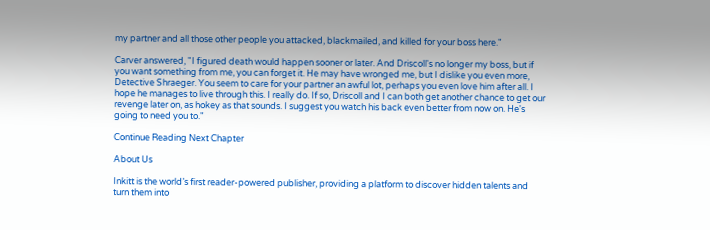my partner and all those other people you attacked, blackmailed, and killed for your boss here."

Carver answered, "I figured death would happen sooner or later. And Driscoll's no longer my boss, but if you want something from me, you can forget it. He may have wronged me, but I dislike you even more, Detective Shraeger. You seem to care for your partner an awful lot, perhaps you even love him after all. I hope he manages to live through this. I really do. If so, Driscoll and I can both get another chance to get our revenge later on, as hokey as that sounds. I suggest you watch his back even better from now on. He's going to need you to."

Continue Reading Next Chapter

About Us

Inkitt is the world’s first reader-powered publisher, providing a platform to discover hidden talents and turn them into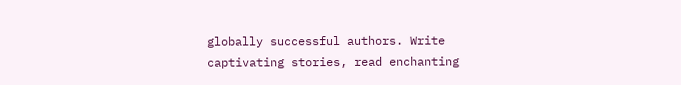globally successful authors. Write captivating stories, read enchanting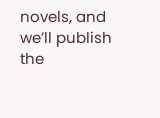novels, and we’ll publish the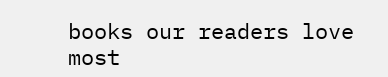books our readers love most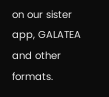on our sister app, GALATEA and other formats.